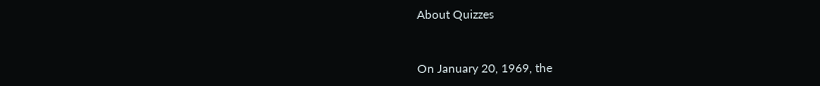About Quizzes


On January 20, 1969, the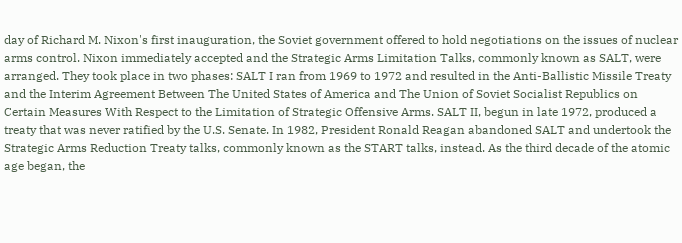day of Richard M. Nixon's first inauguration, the Soviet government offered to hold negotiations on the issues of nuclear arms control. Nixon immediately accepted and the Strategic Arms Limitation Talks, commonly known as SALT, were arranged. They took place in two phases: SALT I ran from 1969 to 1972 and resulted in the Anti-Ballistic Missile Treaty and the Interim Agreement Between The United States of America and The Union of Soviet Socialist Republics on Certain Measures With Respect to the Limitation of Strategic Offensive Arms. SALT II, begun in late 1972, produced a treaty that was never ratified by the U.S. Senate. In 1982, President Ronald Reagan abandoned SALT and undertook the Strategic Arms Reduction Treaty talks, commonly known as the START talks, instead. As the third decade of the atomic age began, the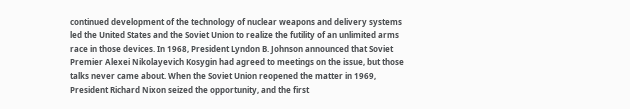continued development of the technology of nuclear weapons and delivery systems led the United States and the Soviet Union to realize the futility of an unlimited arms race in those devices. In 1968, President Lyndon B. Johnson announced that Soviet Premier Alexei Nikolayevich Kosygin had agreed to meetings on the issue, but those talks never came about. When the Soviet Union reopened the matter in 1969, President Richard Nixon seized the opportunity, and the first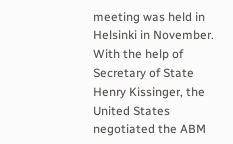meeting was held in Helsinki in November. With the help of Secretary of State Henry Kissinger, the United States negotiated the ABM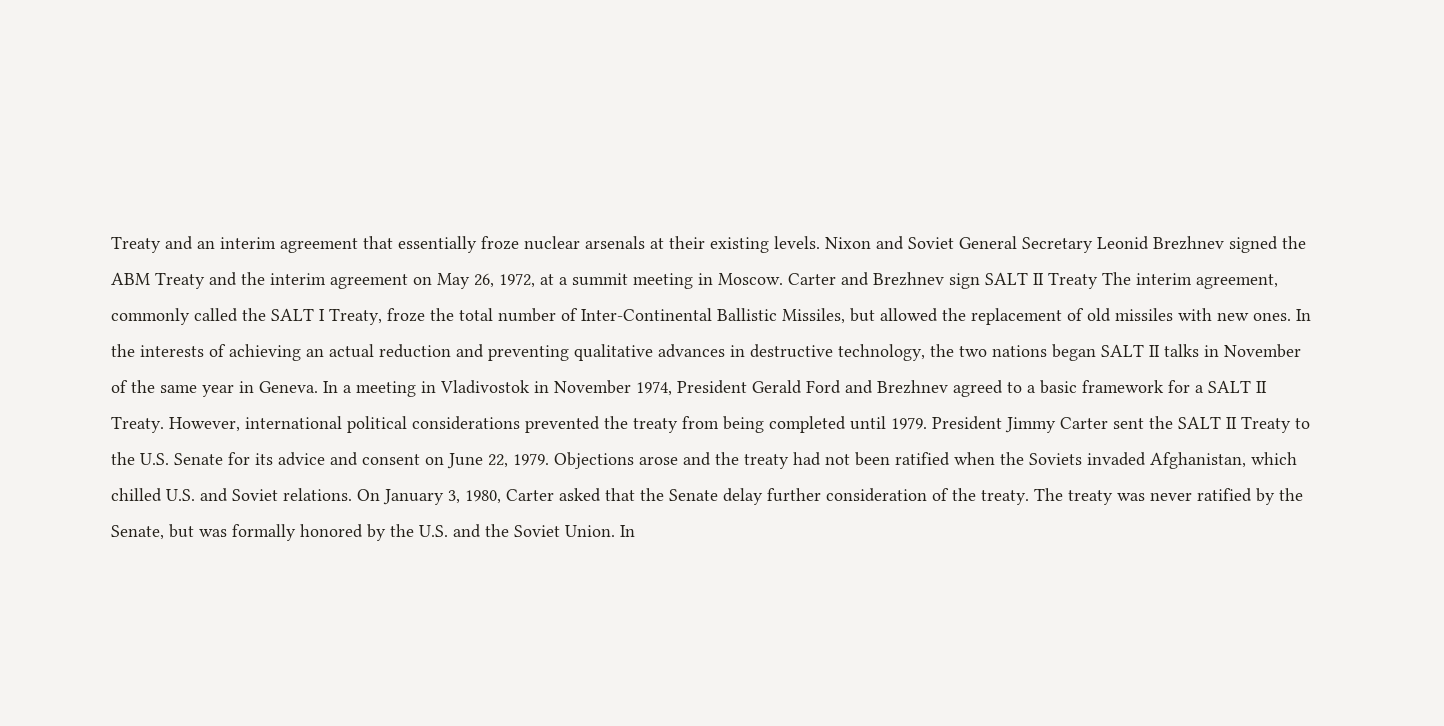Treaty and an interim agreement that essentially froze nuclear arsenals at their existing levels. Nixon and Soviet General Secretary Leonid Brezhnev signed the ABM Treaty and the interim agreement on May 26, 1972, at a summit meeting in Moscow. Carter and Brezhnev sign SALT II Treaty The interim agreement, commonly called the SALT I Treaty, froze the total number of Inter-Continental Ballistic Missiles, but allowed the replacement of old missiles with new ones. In the interests of achieving an actual reduction and preventing qualitative advances in destructive technology, the two nations began SALT II talks in November of the same year in Geneva. In a meeting in Vladivostok in November 1974, President Gerald Ford and Brezhnev agreed to a basic framework for a SALT II Treaty. However, international political considerations prevented the treaty from being completed until 1979. President Jimmy Carter sent the SALT II Treaty to the U.S. Senate for its advice and consent on June 22, 1979. Objections arose and the treaty had not been ratified when the Soviets invaded Afghanistan, which chilled U.S. and Soviet relations. On January 3, 1980, Carter asked that the Senate delay further consideration of the treaty. The treaty was never ratified by the Senate, but was formally honored by the U.S. and the Soviet Union. In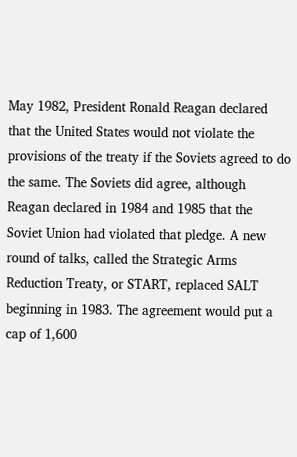May 1982, President Ronald Reagan declared that the United States would not violate the provisions of the treaty if the Soviets agreed to do the same. The Soviets did agree, although Reagan declared in 1984 and 1985 that the Soviet Union had violated that pledge. A new round of talks, called the Strategic Arms Reduction Treaty, or START, replaced SALT beginning in 1983. The agreement would put a cap of 1,600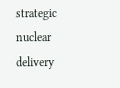strategic nuclear delivery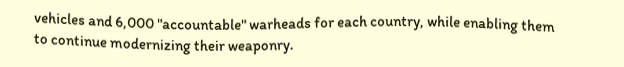vehicles and 6,000 "accountable" warheads for each country, while enabling them to continue modernizing their weaponry.